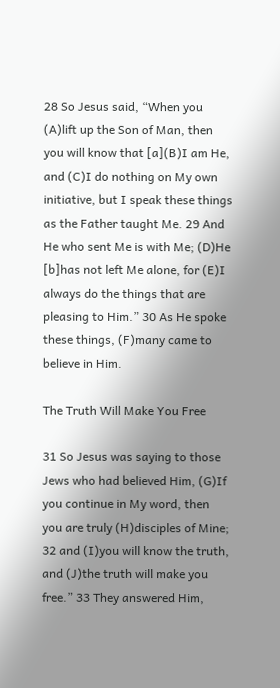28 So Jesus said, “When you (A)lift up the Son of Man, then you will know that [a](B)I am He, and (C)I do nothing on My own initiative, but I speak these things as the Father taught Me. 29 And He who sent Me is with Me; (D)He [b]has not left Me alone, for (E)I always do the things that are pleasing to Him.” 30 As He spoke these things, (F)many came to believe in Him.

The Truth Will Make You Free

31 So Jesus was saying to those Jews who had believed Him, (G)If you continue in My word, then you are truly (H)disciples of Mine; 32 and (I)you will know the truth, and (J)the truth will make you free.” 33 They answered Him,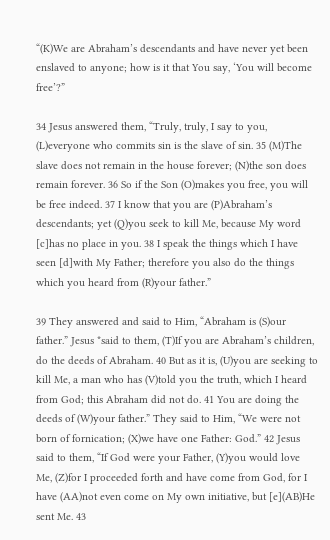“(K)We are Abraham’s descendants and have never yet been enslaved to anyone; how is it that You say, ‘You will become free’?”

34 Jesus answered them, “Truly, truly, I say to you, (L)everyone who commits sin is the slave of sin. 35 (M)The slave does not remain in the house forever; (N)the son does remain forever. 36 So if the Son (O)makes you free, you will be free indeed. 37 I know that you are (P)Abraham’s descendants; yet (Q)you seek to kill Me, because My word [c]has no place in you. 38 I speak the things which I have seen [d]with My Father; therefore you also do the things which you heard from (R)your father.”

39 They answered and said to Him, “Abraham is (S)our father.” Jesus *said to them, (T)If you are Abraham’s children, do the deeds of Abraham. 40 But as it is, (U)you are seeking to kill Me, a man who has (V)told you the truth, which I heard from God; this Abraham did not do. 41 You are doing the deeds of (W)your father.” They said to Him, “We were not born of fornication; (X)we have one Father: God.” 42 Jesus said to them, “If God were your Father, (Y)you would love Me, (Z)for I proceeded forth and have come from God, for I have (AA)not even come on My own initiative, but [e](AB)He sent Me. 43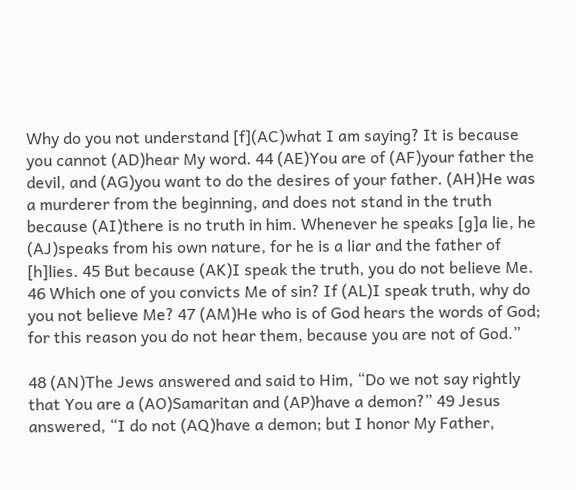Why do you not understand [f](AC)what I am saying? It is because you cannot (AD)hear My word. 44 (AE)You are of (AF)your father the devil, and (AG)you want to do the desires of your father. (AH)He was a murderer from the beginning, and does not stand in the truth because (AI)there is no truth in him. Whenever he speaks [g]a lie, he (AJ)speaks from his own nature, for he is a liar and the father of [h]lies. 45 But because (AK)I speak the truth, you do not believe Me. 46 Which one of you convicts Me of sin? If (AL)I speak truth, why do you not believe Me? 47 (AM)He who is of God hears the words of God; for this reason you do not hear them, because you are not of God.”

48 (AN)The Jews answered and said to Him, “Do we not say rightly that You are a (AO)Samaritan and (AP)have a demon?” 49 Jesus answered, “I do not (AQ)have a demon; but I honor My Father,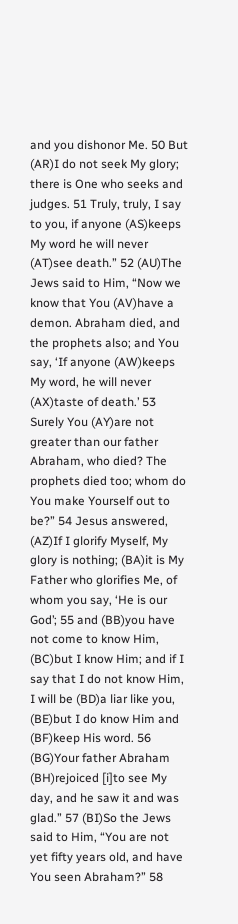and you dishonor Me. 50 But (AR)I do not seek My glory; there is One who seeks and judges. 51 Truly, truly, I say to you, if anyone (AS)keeps My word he will never (AT)see death.” 52 (AU)The Jews said to Him, “Now we know that You (AV)have a demon. Abraham died, and the prophets also; and You say, ‘If anyone (AW)keeps My word, he will never (AX)taste of death.’ 53 Surely You (AY)are not greater than our father Abraham, who died? The prophets died too; whom do You make Yourself out to be?” 54 Jesus answered, (AZ)If I glorify Myself, My glory is nothing; (BA)it is My Father who glorifies Me, of whom you say, ‘He is our God’; 55 and (BB)you have not come to know Him, (BC)but I know Him; and if I say that I do not know Him, I will be (BD)a liar like you, (BE)but I do know Him and (BF)keep His word. 56 (BG)Your father Abraham (BH)rejoiced [i]to see My day, and he saw it and was glad.” 57 (BI)So the Jews said to Him, “You are not yet fifty years old, and have You seen Abraham?” 58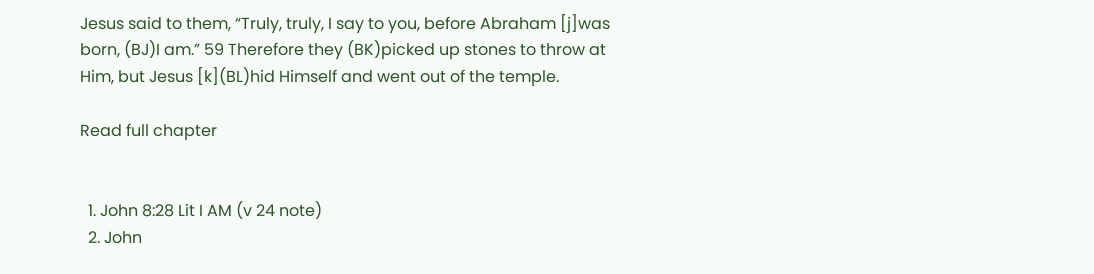Jesus said to them, “Truly, truly, I say to you, before Abraham [j]was born, (BJ)I am.” 59 Therefore they (BK)picked up stones to throw at Him, but Jesus [k](BL)hid Himself and went out of the temple.

Read full chapter


  1. John 8:28 Lit I AM (v 24 note)
  2. John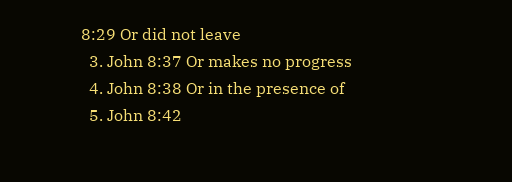8:29 Or did not leave
  3. John 8:37 Or makes no progress
  4. John 8:38 Or in the presence of
  5. John 8:42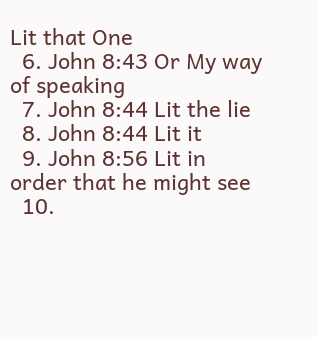Lit that One
  6. John 8:43 Or My way of speaking
  7. John 8:44 Lit the lie
  8. John 8:44 Lit it
  9. John 8:56 Lit in order that he might see
  10.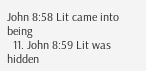John 8:58 Lit came into being
  11. John 8:59 Lit was hidden